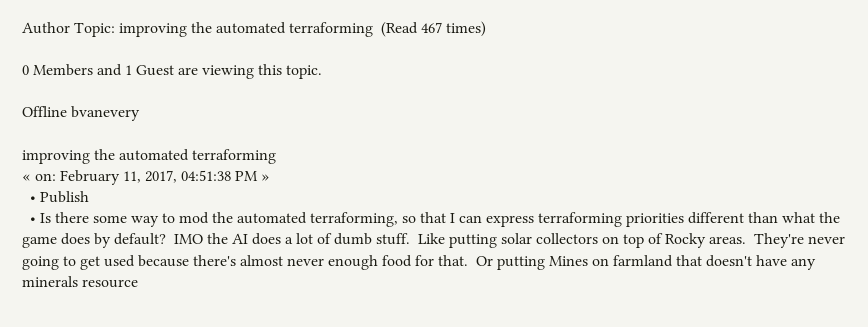Author Topic: improving the automated terraforming  (Read 467 times)

0 Members and 1 Guest are viewing this topic.

Offline bvanevery

improving the automated terraforming
« on: February 11, 2017, 04:51:38 PM »
  • Publish
  • Is there some way to mod the automated terraforming, so that I can express terraforming priorities different than what the game does by default?  IMO the AI does a lot of dumb stuff.  Like putting solar collectors on top of Rocky areas.  They're never going to get used because there's almost never enough food for that.  Or putting Mines on farmland that doesn't have any minerals resource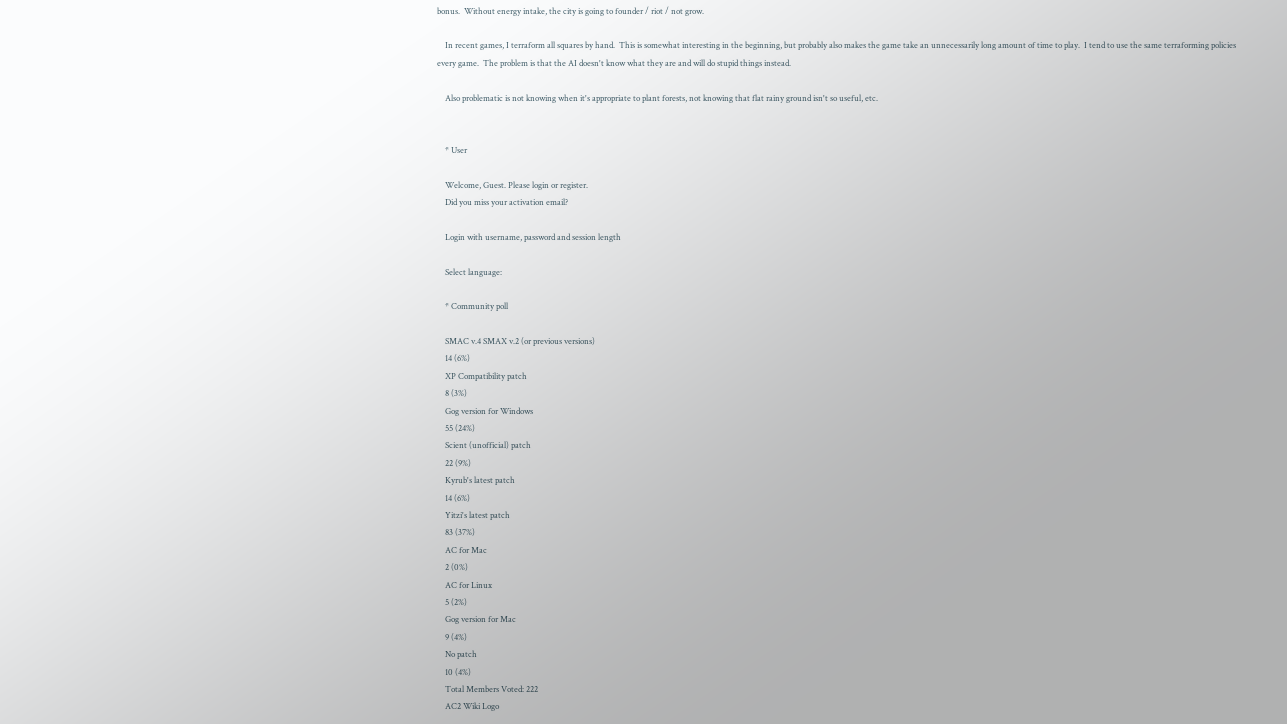bonus.  Without energy intake, the city is going to founder / riot / not grow.

    In recent games, I terraform all squares by hand.  This is somewhat interesting in the beginning, but probably also makes the game take an unnecessarily long amount of time to play.  I tend to use the same terraforming policies every game.  The problem is that the AI doesn't know what they are and will do stupid things instead.

    Also problematic is not knowing when it's appropriate to plant forests, not knowing that flat rainy ground isn't so useful, etc.


    * User

    Welcome, Guest. Please login or register.
    Did you miss your activation email?

    Login with username, password and session length

    Select language:

    * Community poll

    SMAC v.4 SMAX v.2 (or previous versions)
    14 (6%)
    XP Compatibility patch
    8 (3%)
    Gog version for Windows
    55 (24%)
    Scient (unofficial) patch
    22 (9%)
    Kyrub's latest patch
    14 (6%)
    Yitzi's latest patch
    83 (37%)
    AC for Mac
    2 (0%)
    AC for Linux
    5 (2%)
    Gog version for Mac
    9 (4%)
    No patch
    10 (4%)
    Total Members Voted: 222
    AC2 Wiki Logo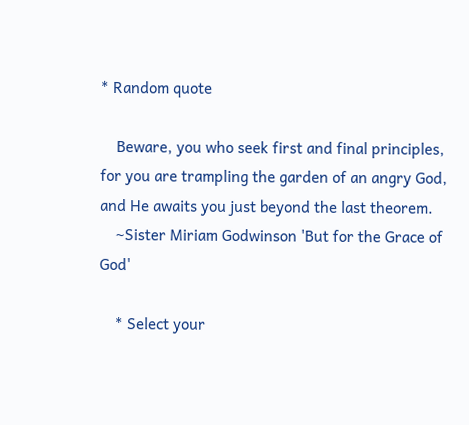* Random quote

    Beware, you who seek first and final principles, for you are trampling the garden of an angry God, and He awaits you just beyond the last theorem.
    ~Sister Miriam Godwinson 'But for the Grace of God'

    * Select your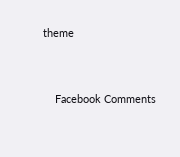theme


    Facebook Comments